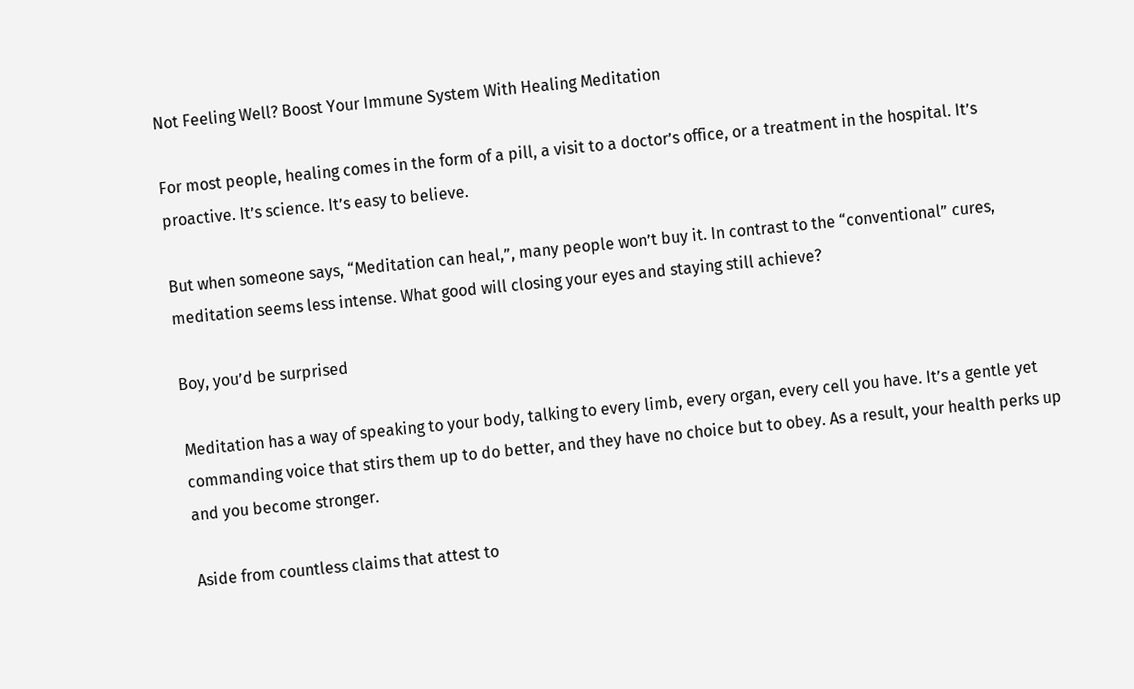Not Feeling Well? Boost Your Immune System With Healing Meditation

For most people, healing comes in the form of a pill, a visit to a doctor’s office, or a treatment in the hospital. It’s proactive. It’s science. It’s easy to believe.

But when someone says, “Meditation can heal,”, many people won’t buy it. In contrast to the “conventional” cures, meditation seems less intense. What good will closing your eyes and staying still achieve?

Boy, you’d be surprised

Meditation has a way of speaking to your body, talking to every limb, every organ, every cell you have. It’s a gentle yet commanding voice that stirs them up to do better, and they have no choice but to obey. As a result, your health perks up and you become stronger.

Aside from countless claims that attest to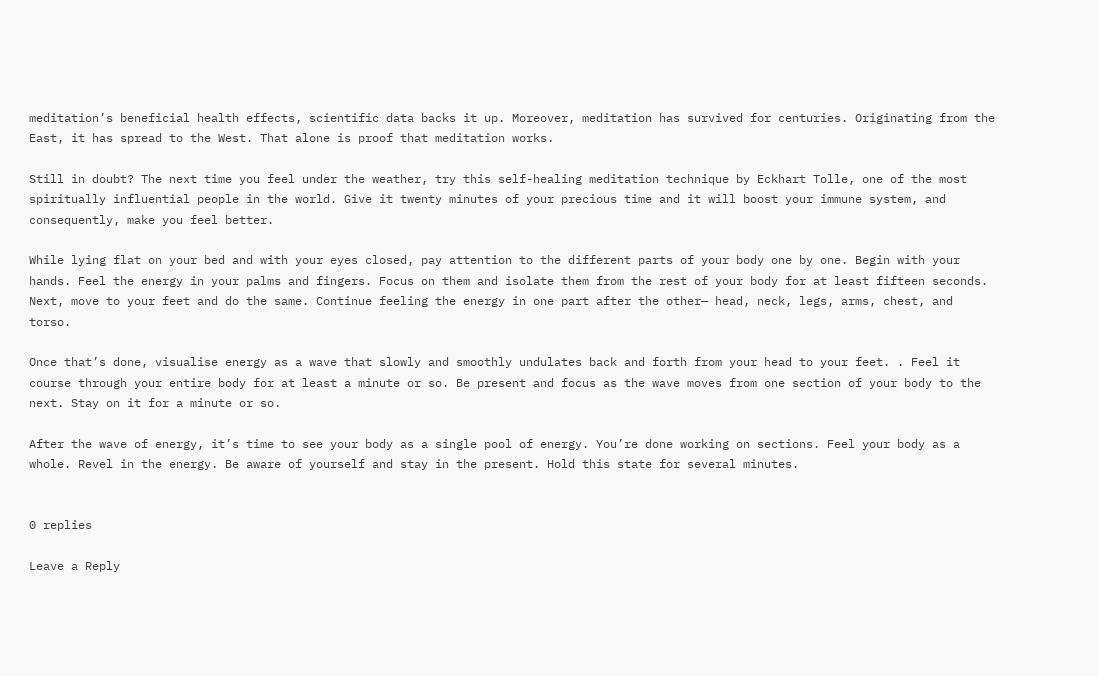meditation’s beneficial health effects, scientific data backs it up. Moreover, meditation has survived for centuries. Originating from the East, it has spread to the West. That alone is proof that meditation works.

Still in doubt? The next time you feel under the weather, try this self-healing meditation technique by Eckhart Tolle, one of the most spiritually influential people in the world. Give it twenty minutes of your precious time and it will boost your immune system, and consequently, make you feel better.

While lying flat on your bed and with your eyes closed, pay attention to the different parts of your body one by one. Begin with your hands. Feel the energy in your palms and fingers. Focus on them and isolate them from the rest of your body for at least fifteen seconds. Next, move to your feet and do the same. Continue feeling the energy in one part after the other— head, neck, legs, arms, chest, and torso.

Once that’s done, visualise energy as a wave that slowly and smoothly undulates back and forth from your head to your feet. . Feel it course through your entire body for at least a minute or so. Be present and focus as the wave moves from one section of your body to the next. Stay on it for a minute or so.

After the wave of energy, it’s time to see your body as a single pool of energy. You’re done working on sections. Feel your body as a whole. Revel in the energy. Be aware of yourself and stay in the present. Hold this state for several minutes.


0 replies

Leave a Reply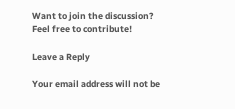Want to join the discussion?
Feel free to contribute!

Leave a Reply

Your email address will not be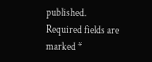published. Required fields are marked *